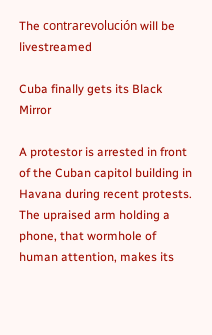The contrarevolución will be livestreamed

Cuba finally gets its Black Mirror

A protestor is arrested in front of the Cuban capitol building in Havana during recent protests. The upraised arm holding a phone, that wormhole of human attention, makes its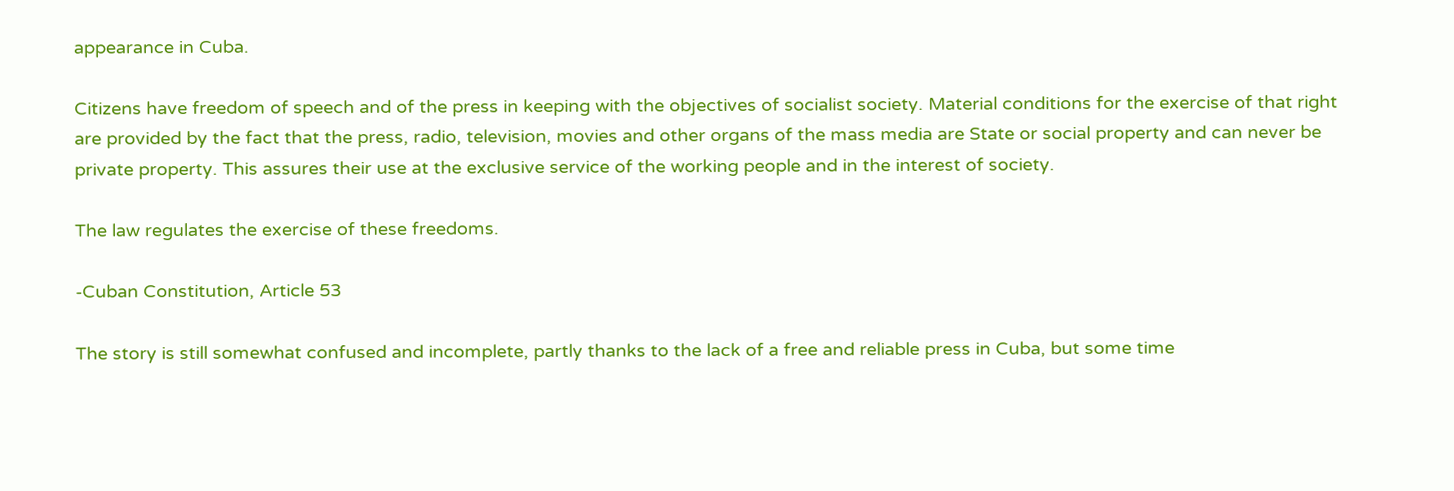appearance in Cuba.

Citizens have freedom of speech and of the press in keeping with the objectives of socialist society. Material conditions for the exercise of that right are provided by the fact that the press, radio, television, movies and other organs of the mass media are State or social property and can never be private property. This assures their use at the exclusive service of the working people and in the interest of society.

The law regulates the exercise of these freedoms.

-Cuban Constitution, Article 53

The story is still somewhat confused and incomplete, partly thanks to the lack of a free and reliable press in Cuba, but some time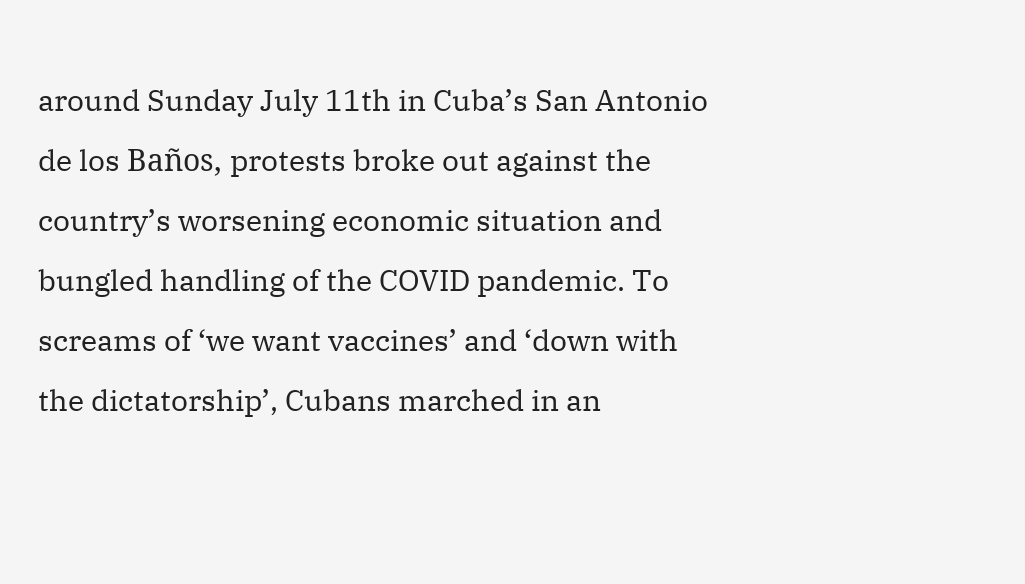around Sunday July 11th in Cuba’s San Antonio de los Baños, protests broke out against the country’s worsening economic situation and bungled handling of the COVID pandemic. To screams of ‘we want vaccines’ and ‘down with the dictatorship’, Cubans marched in an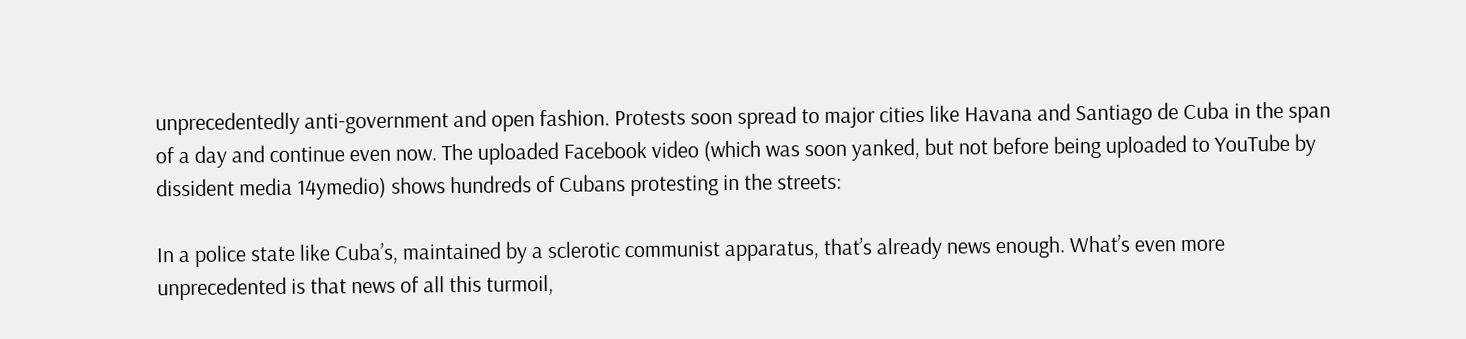unprecedentedly anti-government and open fashion. Protests soon spread to major cities like Havana and Santiago de Cuba in the span of a day and continue even now. The uploaded Facebook video (which was soon yanked, but not before being uploaded to YouTube by dissident media 14ymedio) shows hundreds of Cubans protesting in the streets:

In a police state like Cuba’s, maintained by a sclerotic communist apparatus, that’s already news enough. What’s even more unprecedented is that news of all this turmoil,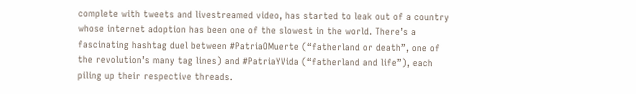complete with tweets and livestreamed video, has started to leak out of a country whose internet adoption has been one of the slowest in the world. There’s a fascinating hashtag duel between #PatriaOMuerte (“fatherland or death”, one of the revolution’s many tag lines) and #PatriaYVida (“fatherland and life”), each piling up their respective threads.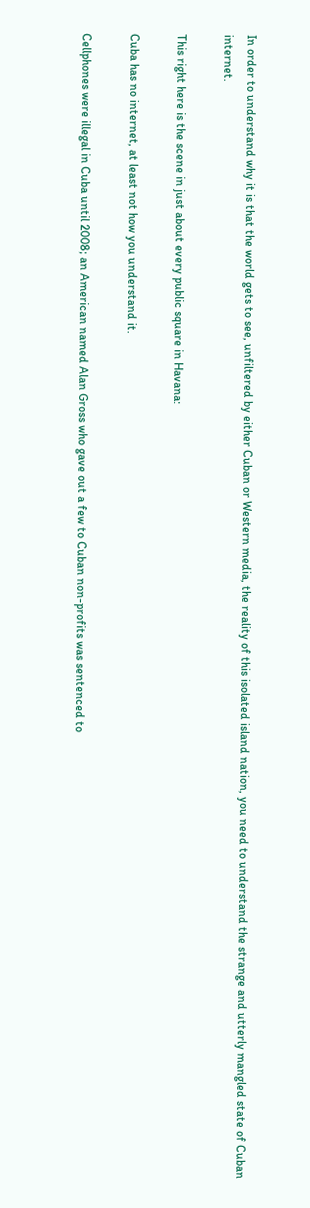In order to understand why it is that the world gets to see, unfiltered by either Cuban or Western media, the reality of this isolated island nation, you need to understand the strange and utterly mangled state of Cuban internet.

This right here is the scene in just about every public square in Havana:

Cuba has no internet, at least not how you understand it.

Cellphones were illegal in Cuba until 2008; an American named Alan Gross who gave out a few to Cuban non-profits was sentenced to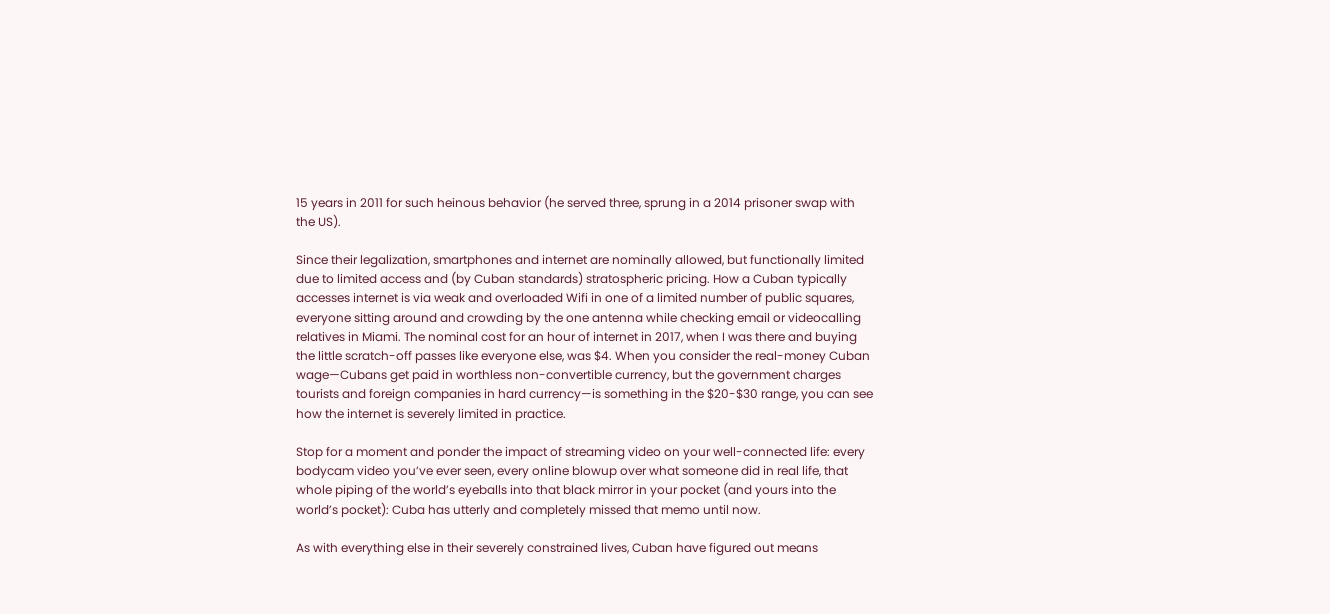15 years in 2011 for such heinous behavior (he served three, sprung in a 2014 prisoner swap with the US).

Since their legalization, smartphones and internet are nominally allowed, but functionally limited due to limited access and (by Cuban standards) stratospheric pricing. How a Cuban typically accesses internet is via weak and overloaded Wifi in one of a limited number of public squares, everyone sitting around and crowding by the one antenna while checking email or videocalling relatives in Miami. The nominal cost for an hour of internet in 2017, when I was there and buying the little scratch-off passes like everyone else, was $4. When you consider the real-money Cuban wage—Cubans get paid in worthless non-convertible currency, but the government charges tourists and foreign companies in hard currency—is something in the $20-$30 range, you can see how the internet is severely limited in practice.

Stop for a moment and ponder the impact of streaming video on your well-connected life: every bodycam video you’ve ever seen, every online blowup over what someone did in real life, that whole piping of the world’s eyeballs into that black mirror in your pocket (and yours into the world’s pocket): Cuba has utterly and completely missed that memo until now.

As with everything else in their severely constrained lives, Cuban have figured out means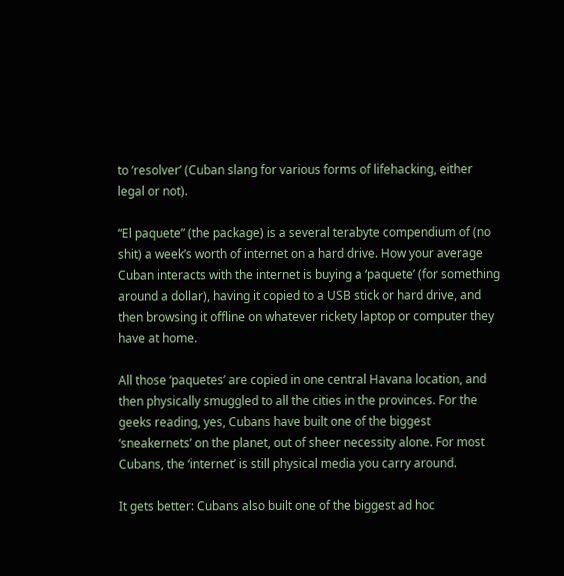to ‘resolver’ (Cuban slang for various forms of lifehacking, either legal or not).

“El paquete” (the package) is a several terabyte compendium of (no shit) a week’s worth of internet on a hard drive. How your average Cuban interacts with the internet is buying a ‘paquete’ (for something around a dollar), having it copied to a USB stick or hard drive, and then browsing it offline on whatever rickety laptop or computer they have at home.

All those ‘paquetes’ are copied in one central Havana location, and then physically smuggled to all the cities in the provinces. For the geeks reading, yes, Cubans have built one of the biggest ‘sneakernets’ on the planet, out of sheer necessity alone. For most Cubans, the ‘internet’ is still physical media you carry around.

It gets better: Cubans also built one of the biggest ad hoc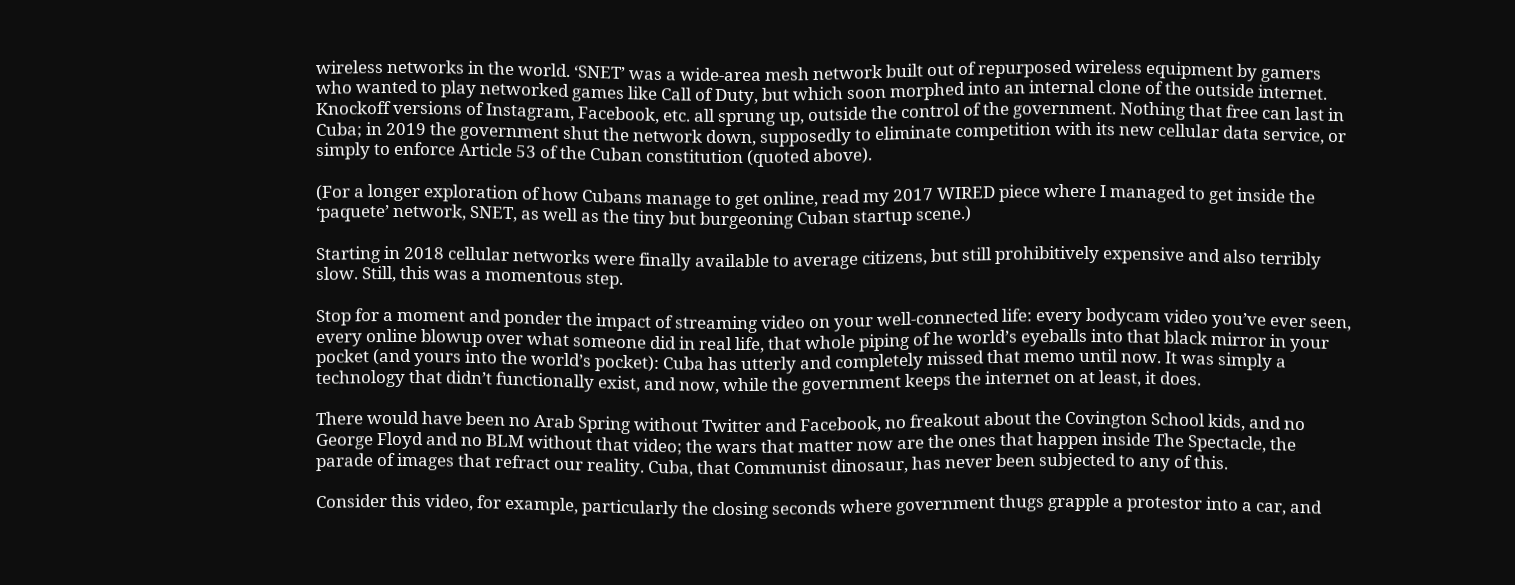wireless networks in the world. ‘SNET’ was a wide-area mesh network built out of repurposed wireless equipment by gamers who wanted to play networked games like Call of Duty, but which soon morphed into an internal clone of the outside internet. Knockoff versions of Instagram, Facebook, etc. all sprung up, outside the control of the government. Nothing that free can last in Cuba; in 2019 the government shut the network down, supposedly to eliminate competition with its new cellular data service, or simply to enforce Article 53 of the Cuban constitution (quoted above).

(For a longer exploration of how Cubans manage to get online, read my 2017 WIRED piece where I managed to get inside the ‘paquete’ network, SNET, as well as the tiny but burgeoning Cuban startup scene.)

Starting in 2018 cellular networks were finally available to average citizens, but still prohibitively expensive and also terribly slow. Still, this was a momentous step.

Stop for a moment and ponder the impact of streaming video on your well-connected life: every bodycam video you’ve ever seen, every online blowup over what someone did in real life, that whole piping of he world’s eyeballs into that black mirror in your pocket (and yours into the world’s pocket): Cuba has utterly and completely missed that memo until now. It was simply a technology that didn’t functionally exist, and now, while the government keeps the internet on at least, it does.

There would have been no Arab Spring without Twitter and Facebook, no freakout about the Covington School kids, and no George Floyd and no BLM without that video; the wars that matter now are the ones that happen inside The Spectacle, the parade of images that refract our reality. Cuba, that Communist dinosaur, has never been subjected to any of this.

Consider this video, for example, particularly the closing seconds where government thugs grapple a protestor into a car, and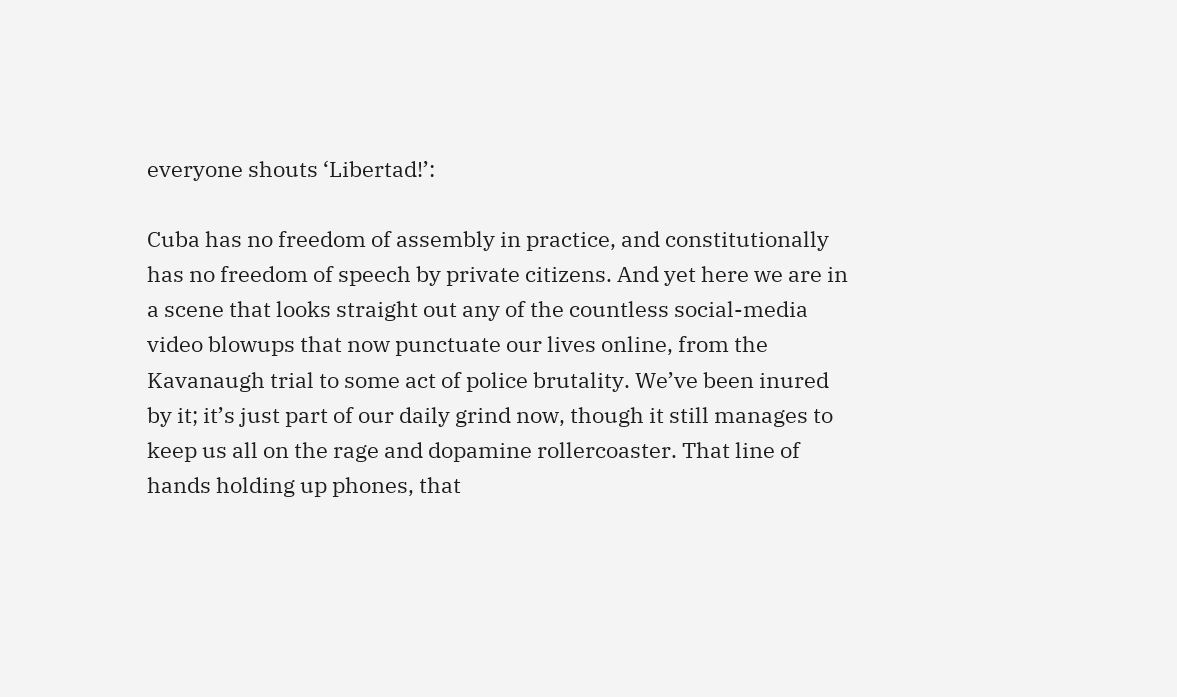everyone shouts ‘Libertad!’:

Cuba has no freedom of assembly in practice, and constitutionally has no freedom of speech by private citizens. And yet here we are in a scene that looks straight out any of the countless social-media video blowups that now punctuate our lives online, from the Kavanaugh trial to some act of police brutality. We’ve been inured by it; it’s just part of our daily grind now, though it still manages to keep us all on the rage and dopamine rollercoaster. That line of hands holding up phones, that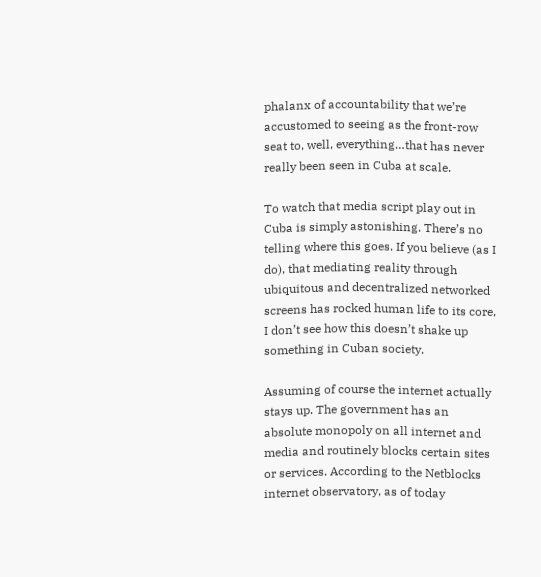phalanx of accountability that we’re accustomed to seeing as the front-row seat to, well, everything…that has never really been seen in Cuba at scale.

To watch that media script play out in Cuba is simply astonishing. There’s no telling where this goes. If you believe (as I do), that mediating reality through ubiquitous and decentralized networked screens has rocked human life to its core, I don’t see how this doesn’t shake up something in Cuban society.

Assuming of course the internet actually stays up. The government has an absolute monopoly on all internet and media and routinely blocks certain sites or services. According to the Netblocks internet observatory, as of today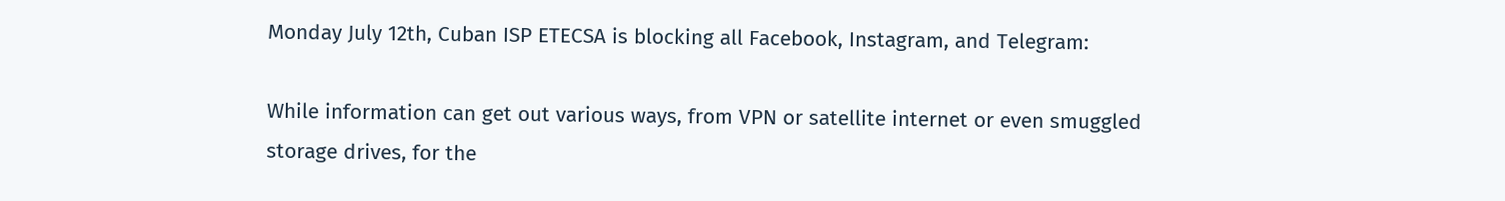Monday July 12th, Cuban ISP ETECSA is blocking all Facebook, Instagram, and Telegram:

While information can get out various ways, from VPN or satellite internet or even smuggled storage drives, for the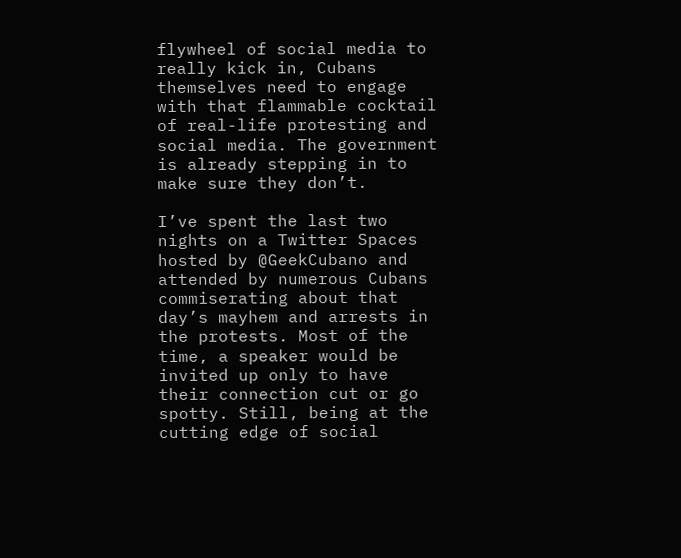flywheel of social media to really kick in, Cubans themselves need to engage with that flammable cocktail of real-life protesting and social media. The government is already stepping in to make sure they don’t.

I’ve spent the last two nights on a Twitter Spaces hosted by @GeekCubano and attended by numerous Cubans commiserating about that day’s mayhem and arrests in the protests. Most of the time, a speaker would be invited up only to have their connection cut or go spotty. Still, being at the cutting edge of social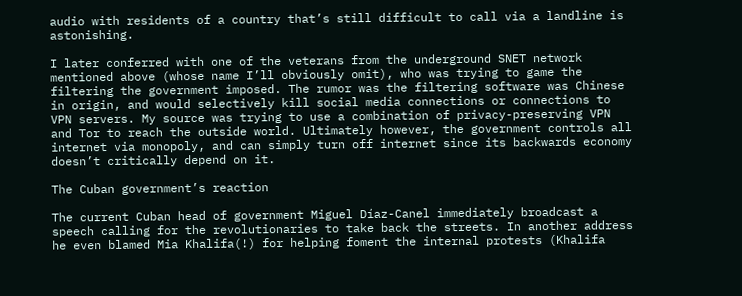audio with residents of a country that’s still difficult to call via a landline is astonishing.

I later conferred with one of the veterans from the underground SNET network mentioned above (whose name I’ll obviously omit), who was trying to game the filtering the government imposed. The rumor was the filtering software was Chinese in origin, and would selectively kill social media connections or connections to VPN servers. My source was trying to use a combination of privacy-preserving VPN and Tor to reach the outside world. Ultimately however, the government controls all internet via monopoly, and can simply turn off internet since its backwards economy doesn’t critically depend on it.

The Cuban government’s reaction

The current Cuban head of government Miguel Díaz-Canel immediately broadcast a speech calling for the revolutionaries to take back the streets. In another address he even blamed Mia Khalifa(!) for helping foment the internal protests (Khalifa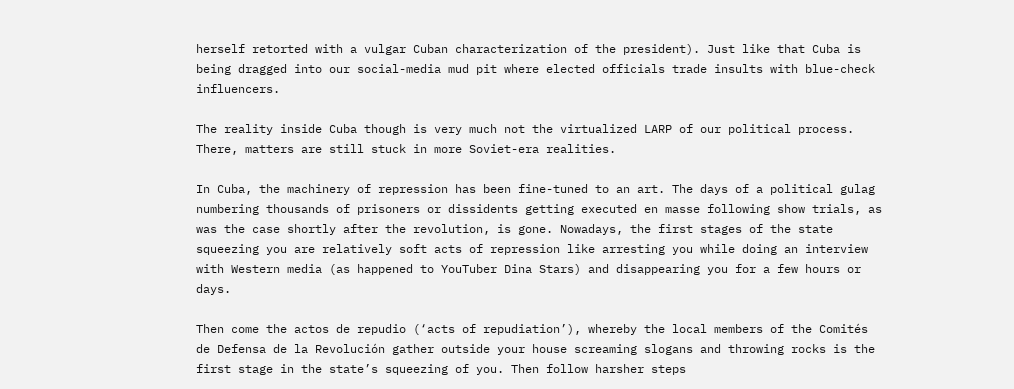herself retorted with a vulgar Cuban characterization of the president). Just like that Cuba is being dragged into our social-media mud pit where elected officials trade insults with blue-check influencers.

The reality inside Cuba though is very much not the virtualized LARP of our political process. There, matters are still stuck in more Soviet-era realities.

In Cuba, the machinery of repression has been fine-tuned to an art. The days of a political gulag numbering thousands of prisoners or dissidents getting executed en masse following show trials, as was the case shortly after the revolution, is gone. Nowadays, the first stages of the state squeezing you are relatively soft acts of repression like arresting you while doing an interview with Western media (as happened to YouTuber Dina Stars) and disappearing you for a few hours or days.

Then come the actos de repudio (‘acts of repudiation’), whereby the local members of the Comités de Defensa de la Revolución gather outside your house screaming slogans and throwing rocks is the first stage in the state’s squeezing of you. Then follow harsher steps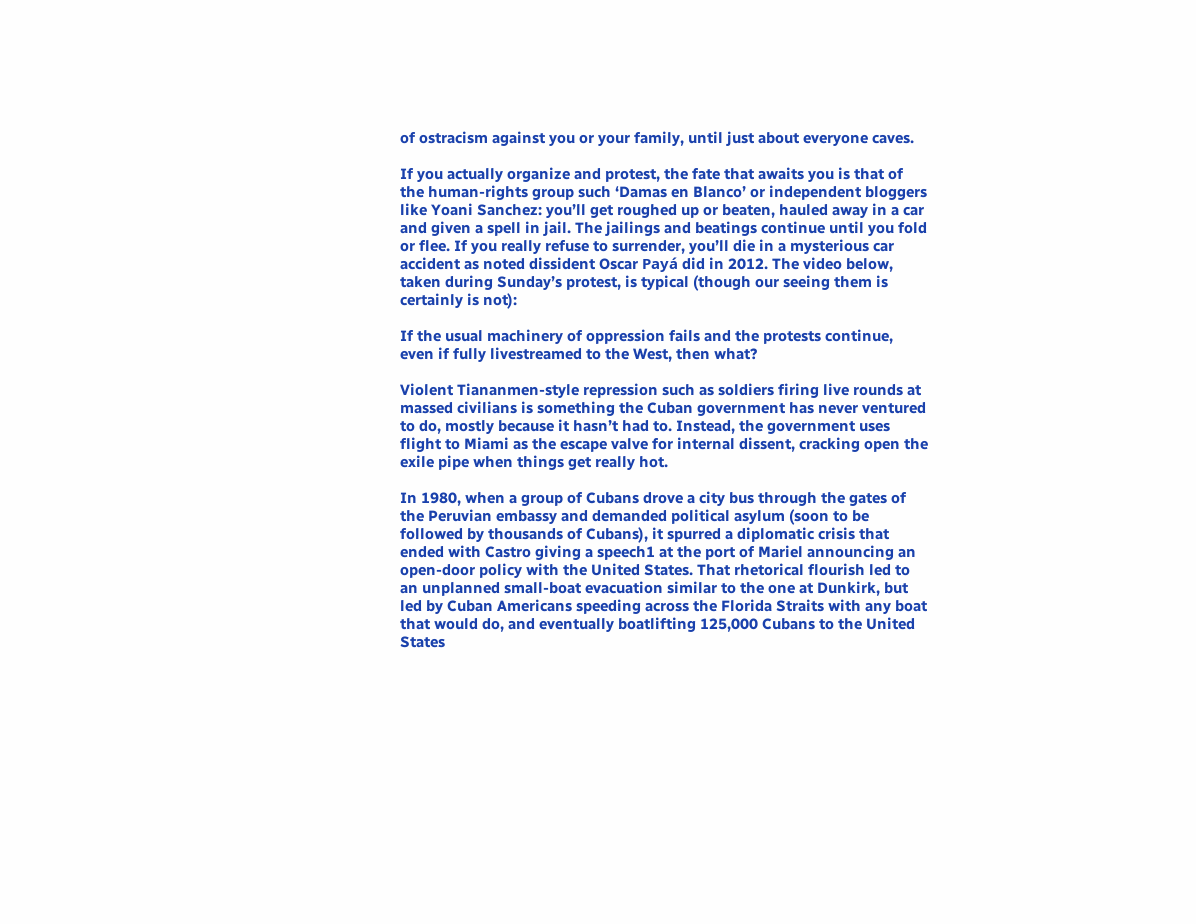of ostracism against you or your family, until just about everyone caves.

If you actually organize and protest, the fate that awaits you is that of the human-rights group such ‘Damas en Blanco’ or independent bloggers like Yoani Sanchez: you’ll get roughed up or beaten, hauled away in a car and given a spell in jail. The jailings and beatings continue until you fold or flee. If you really refuse to surrender, you’ll die in a mysterious car accident as noted dissident Oscar Payá did in 2012. The video below, taken during Sunday’s protest, is typical (though our seeing them is certainly is not):

If the usual machinery of oppression fails and the protests continue, even if fully livestreamed to the West, then what?

Violent Tiananmen-style repression such as soldiers firing live rounds at massed civilians is something the Cuban government has never ventured to do, mostly because it hasn’t had to. Instead, the government uses flight to Miami as the escape valve for internal dissent, cracking open the exile pipe when things get really hot.

In 1980, when a group of Cubans drove a city bus through the gates of the Peruvian embassy and demanded political asylum (soon to be followed by thousands of Cubans), it spurred a diplomatic crisis that ended with Castro giving a speech1 at the port of Mariel announcing an open-door policy with the United States. That rhetorical flourish led to an unplanned small-boat evacuation similar to the one at Dunkirk, but led by Cuban Americans speeding across the Florida Straits with any boat that would do, and eventually boatlifting 125,000 Cubans to the United States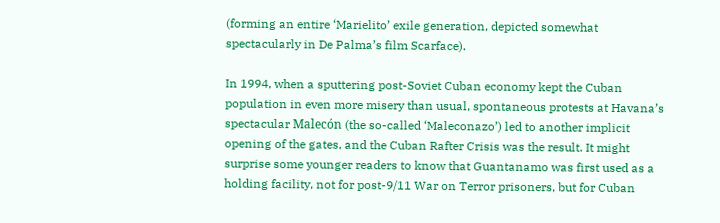(forming an entire ‘Marielito’ exile generation, depicted somewhat spectacularly in De Palma’s film Scarface).

In 1994, when a sputtering post-Soviet Cuban economy kept the Cuban population in even more misery than usual, spontaneous protests at Havana’s spectacular Malecón (the so-called ‘Maleconazo’) led to another implicit opening of the gates, and the Cuban Rafter Crisis was the result. It might surprise some younger readers to know that Guantanamo was first used as a holding facility, not for post-9/11 War on Terror prisoners, but for Cuban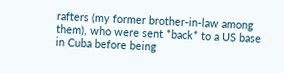rafters (my former brother-in-law among them), who were sent *back* to a US base in Cuba before being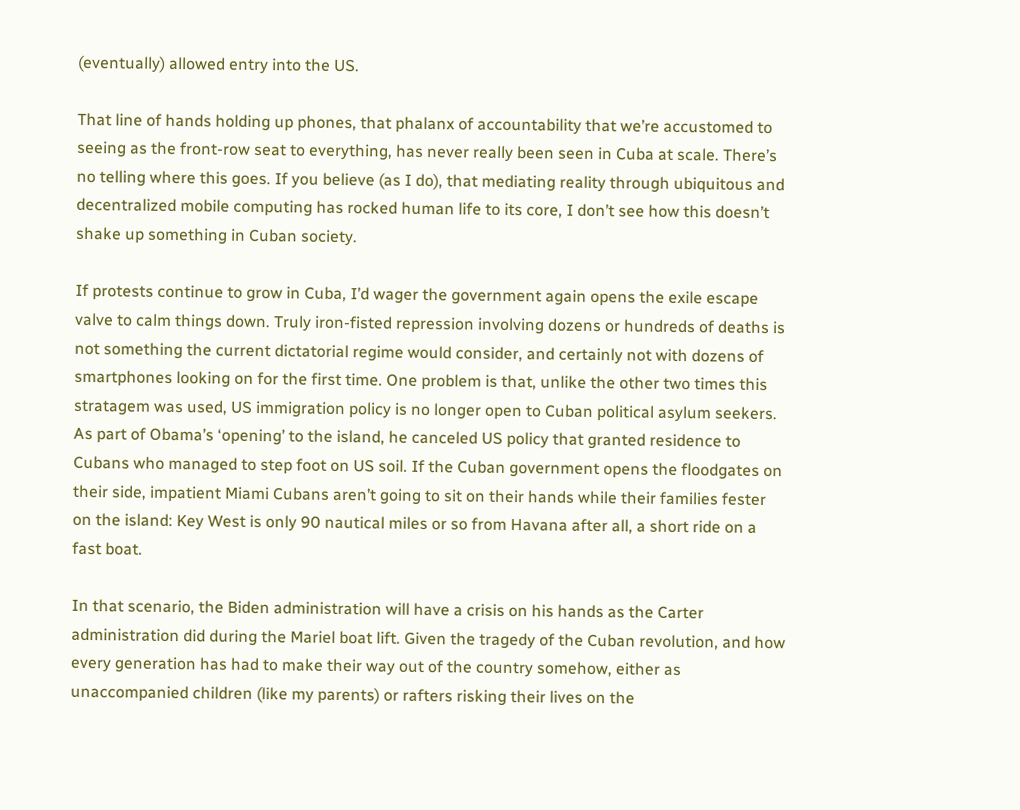(eventually) allowed entry into the US.

That line of hands holding up phones, that phalanx of accountability that we’re accustomed to seeing as the front-row seat to everything, has never really been seen in Cuba at scale. There’s no telling where this goes. If you believe (as I do), that mediating reality through ubiquitous and decentralized mobile computing has rocked human life to its core, I don’t see how this doesn’t shake up something in Cuban society.

If protests continue to grow in Cuba, I’d wager the government again opens the exile escape valve to calm things down. Truly iron-fisted repression involving dozens or hundreds of deaths is not something the current dictatorial regime would consider, and certainly not with dozens of smartphones looking on for the first time. One problem is that, unlike the other two times this stratagem was used, US immigration policy is no longer open to Cuban political asylum seekers. As part of Obama’s ‘opening’ to the island, he canceled US policy that granted residence to Cubans who managed to step foot on US soil. If the Cuban government opens the floodgates on their side, impatient Miami Cubans aren’t going to sit on their hands while their families fester on the island: Key West is only 90 nautical miles or so from Havana after all, a short ride on a fast boat.

In that scenario, the Biden administration will have a crisis on his hands as the Carter administration did during the Mariel boat lift. Given the tragedy of the Cuban revolution, and how every generation has had to make their way out of the country somehow, either as unaccompanied children (like my parents) or rafters risking their lives on the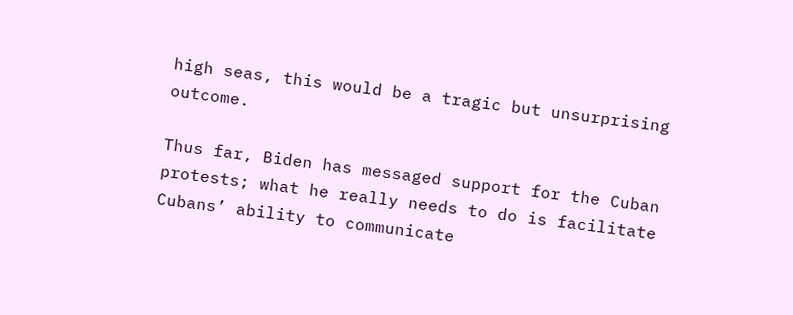high seas, this would be a tragic but unsurprising outcome.

Thus far, Biden has messaged support for the Cuban protests; what he really needs to do is facilitate Cubans’ ability to communicate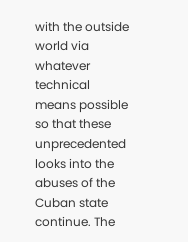with the outside world via whatever technical means possible so that these unprecedented looks into the abuses of the Cuban state continue. The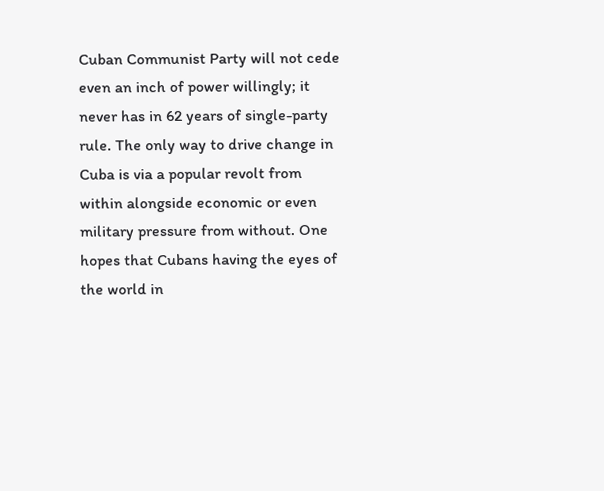Cuban Communist Party will not cede even an inch of power willingly; it never has in 62 years of single-party rule. The only way to drive change in Cuba is via a popular revolt from within alongside economic or even military pressure from without. One hopes that Cubans having the eyes of the world in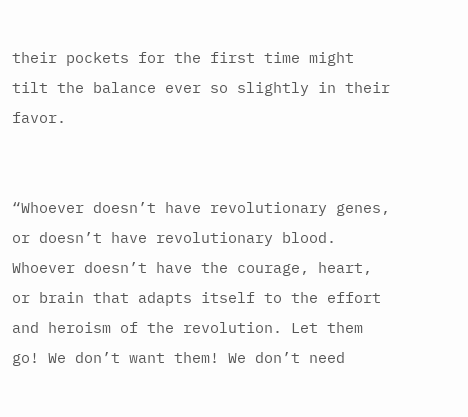their pockets for the first time might tilt the balance ever so slightly in their favor.


“Whoever doesn’t have revolutionary genes, or doesn’t have revolutionary blood. Whoever doesn’t have the courage, heart, or brain that adapts itself to the effort and heroism of the revolution. Let them go! We don’t want them! We don’t need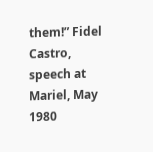them!” Fidel Castro, speech at Mariel, May 1980